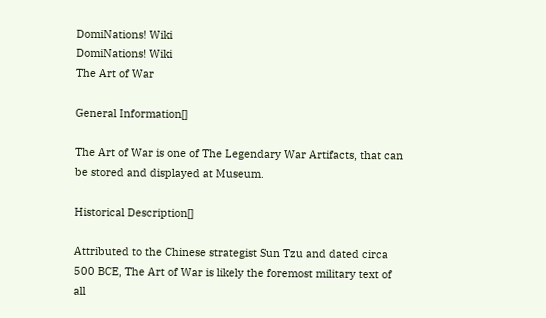DomiNations! Wiki
DomiNations! Wiki
The Art of War

General Information[]

The Art of War is one of The Legendary War Artifacts, that can be stored and displayed at Museum.

Historical Description[]

Attributed to the Chinese strategist Sun Tzu and dated circa 500 BCE, The Art of War is likely the foremost military text of all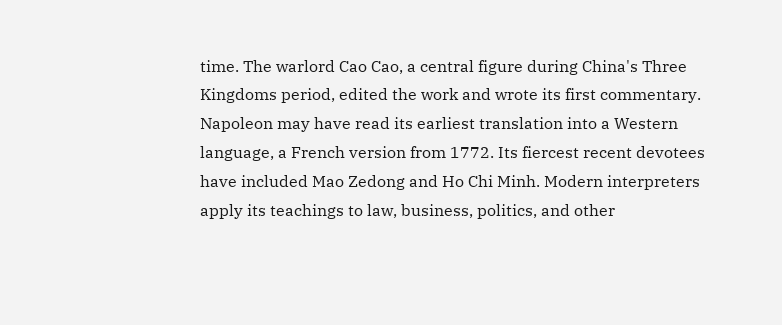time. The warlord Cao Cao, a central figure during China's Three Kingdoms period, edited the work and wrote its first commentary. Napoleon may have read its earliest translation into a Western language, a French version from 1772. Its fiercest recent devotees have included Mao Zedong and Ho Chi Minh. Modern interpreters apply its teachings to law, business, politics, and other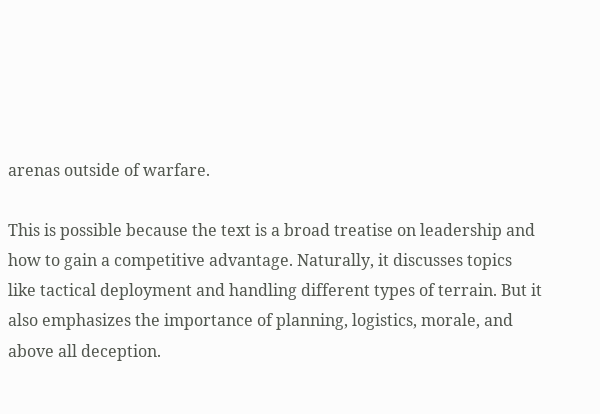arenas outside of warfare.

This is possible because the text is a broad treatise on leadership and how to gain a competitive advantage. Naturally, it discusses topics like tactical deployment and handling different types of terrain. But it also emphasizes the importance of planning, logistics, morale, and above all deception.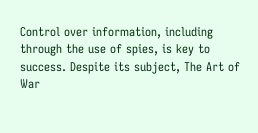Control over information, including through the use of spies, is key to success. Despite its subject, The Art of War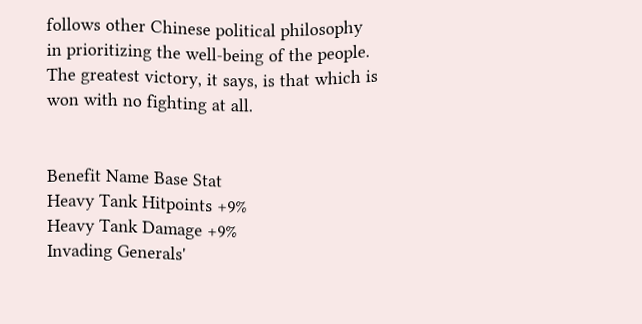follows other Chinese political philosophy in prioritizing the well-being of the people. The greatest victory, it says, is that which is won with no fighting at all.


Benefit Name Base Stat
Heavy Tank Hitpoints +9%
Heavy Tank Damage +9%
Invading Generals'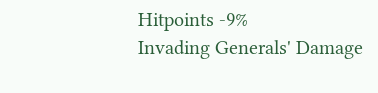Hitpoints -9%
Invading Generals' Damage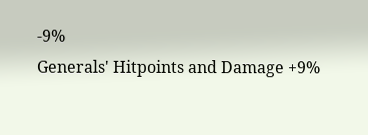-9%
Generals' Hitpoints and Damage +9%